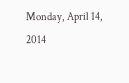Monday, April 14, 2014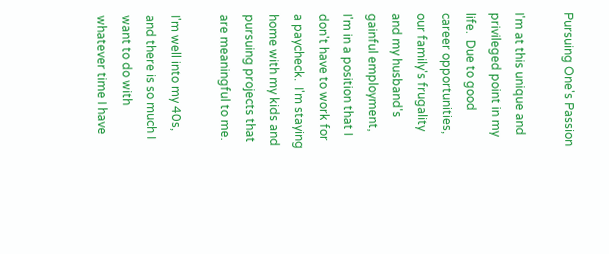Pursuing One's Passion

I'm at this unique and privileged point in my life.  Due to good career opportunities, our family's frugality and my husband's gainful employment, I'm in a position that I don't have to work for a paycheck.  I'm staying home with my kids and pursuing projects that are meaningful to me.

I'm well into my 40s, and there is so much I want to do with whatever time I have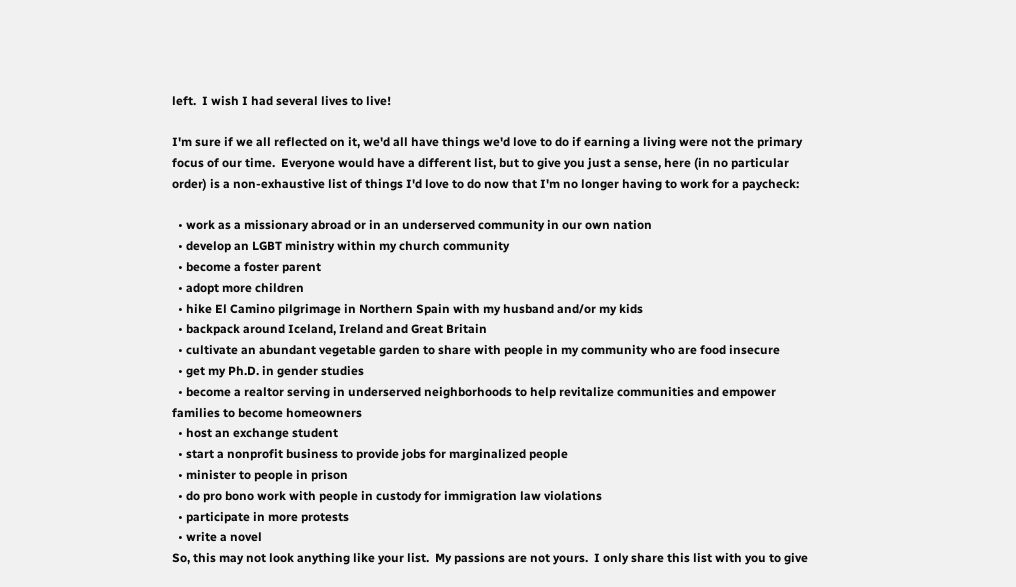left.  I wish I had several lives to live!

I'm sure if we all reflected on it, we'd all have things we'd love to do if earning a living were not the primary focus of our time.  Everyone would have a different list, but to give you just a sense, here (in no particular order) is a non-exhaustive list of things I'd love to do now that I'm no longer having to work for a paycheck:

  • work as a missionary abroad or in an underserved community in our own nation
  • develop an LGBT ministry within my church community
  • become a foster parent
  • adopt more children
  • hike El Camino pilgrimage in Northern Spain with my husband and/or my kids
  • backpack around Iceland, Ireland and Great Britain
  • cultivate an abundant vegetable garden to share with people in my community who are food insecure
  • get my Ph.D. in gender studies
  • become a realtor serving in underserved neighborhoods to help revitalize communities and empower families to become homeowners
  • host an exchange student
  • start a nonprofit business to provide jobs for marginalized people
  • minister to people in prison
  • do pro bono work with people in custody for immigration law violations
  • participate in more protests
  • write a novel
So, this may not look anything like your list.  My passions are not yours.  I only share this list with you to give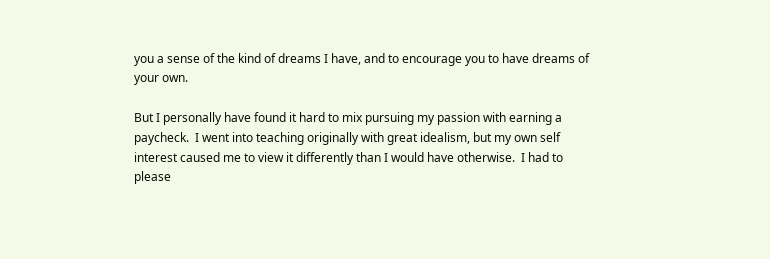you a sense of the kind of dreams I have, and to encourage you to have dreams of your own.

But I personally have found it hard to mix pursuing my passion with earning a paycheck.  I went into teaching originally with great idealism, but my own self interest caused me to view it differently than I would have otherwise.  I had to please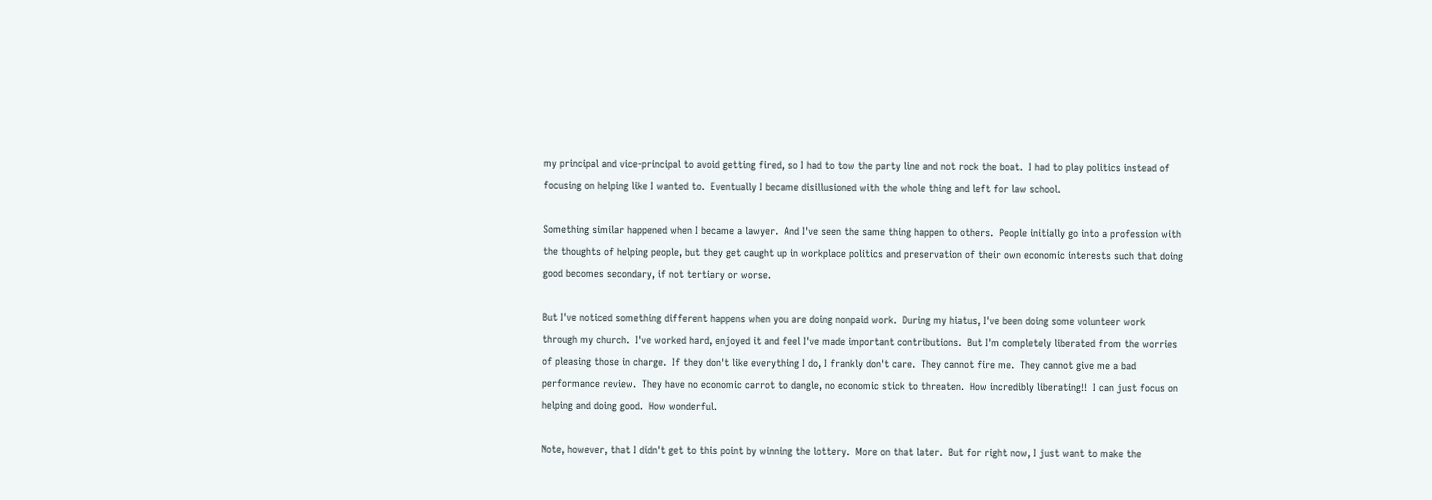my principal and vice-principal to avoid getting fired, so I had to tow the party line and not rock the boat.  I had to play politics instead of focusing on helping like I wanted to.  Eventually I became disillusioned with the whole thing and left for law school.

Something similar happened when I became a lawyer.  And I've seen the same thing happen to others.  People initially go into a profession with the thoughts of helping people, but they get caught up in workplace politics and preservation of their own economic interests such that doing good becomes secondary, if not tertiary or worse.

But I've noticed something different happens when you are doing nonpaid work.  During my hiatus, I've been doing some volunteer work through my church.  I've worked hard, enjoyed it and feel I've made important contributions.  But I'm completely liberated from the worries of pleasing those in charge.  If they don't like everything I do, I frankly don't care.  They cannot fire me.  They cannot give me a bad performance review.  They have no economic carrot to dangle, no economic stick to threaten.  How incredibly liberating!!  I can just focus on helping and doing good.  How wonderful.

Note, however, that I didn't get to this point by winning the lottery.  More on that later.  But for right now, I just want to make the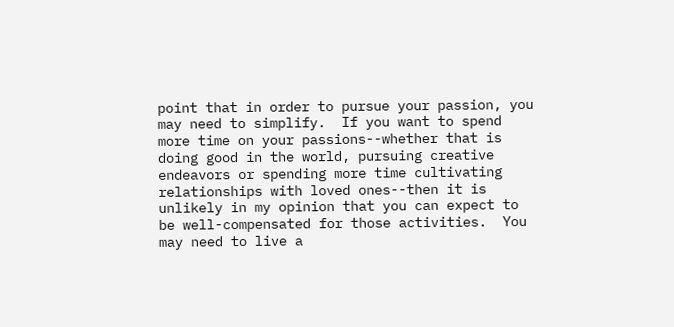point that in order to pursue your passion, you may need to simplify.  If you want to spend more time on your passions--whether that is doing good in the world, pursuing creative endeavors or spending more time cultivating relationships with loved ones--then it is unlikely in my opinion that you can expect to be well-compensated for those activities.  You may need to live a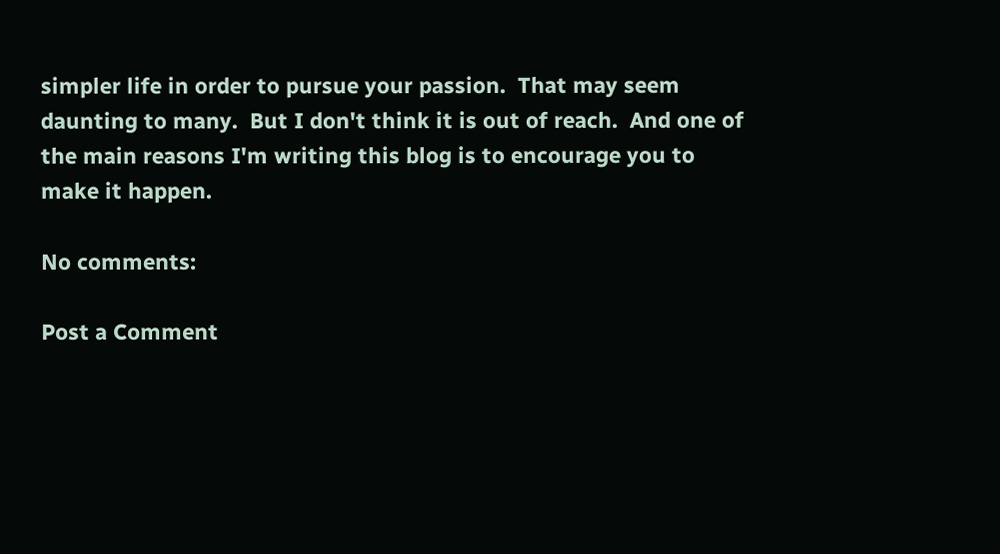simpler life in order to pursue your passion.  That may seem daunting to many.  But I don't think it is out of reach.  And one of the main reasons I'm writing this blog is to encourage you to make it happen.

No comments:

Post a Comment